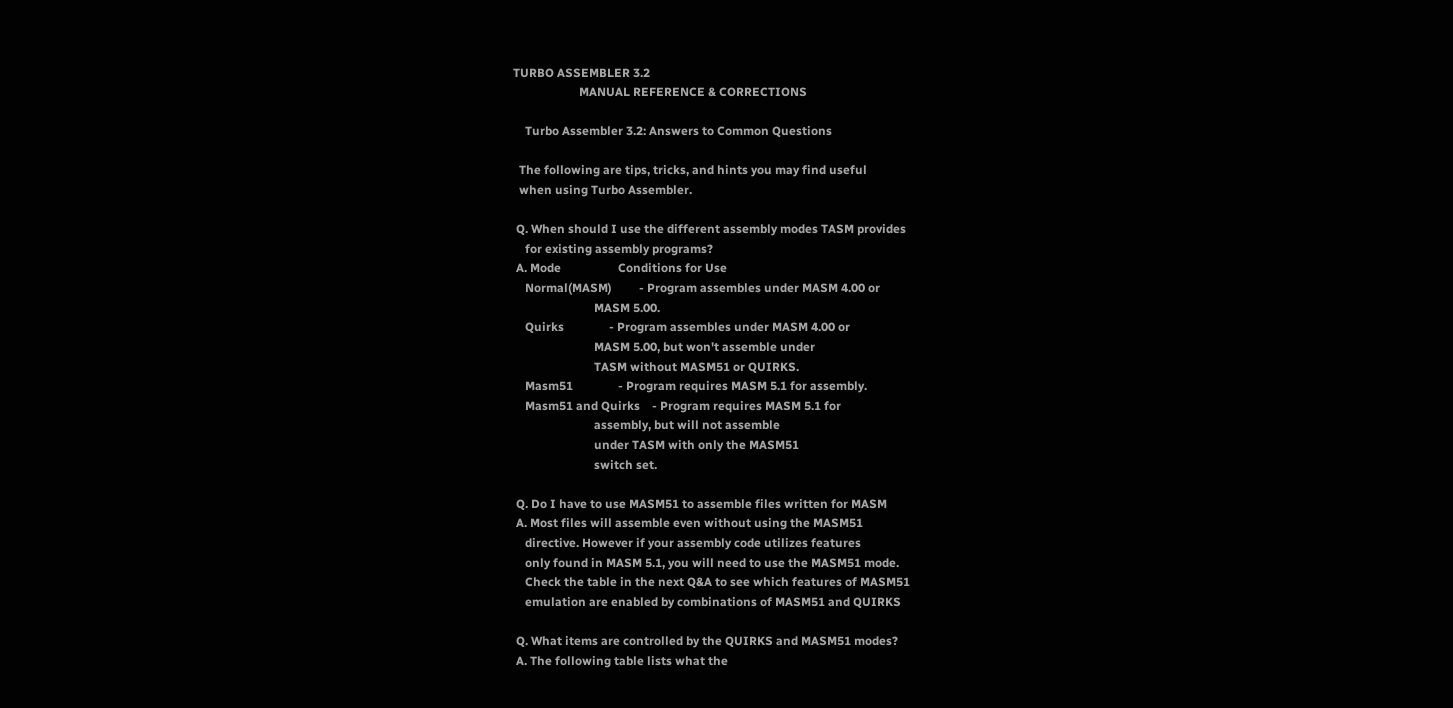TURBO ASSEMBLER 3.2
                      MANUAL REFERENCE & CORRECTIONS

    Turbo Assembler 3.2: Answers to Common Questions

  The following are tips, tricks, and hints you may find useful
  when using Turbo Assembler.

 Q. When should I use the different assembly modes TASM provides
    for existing assembly programs?
 A. Mode                   Conditions for Use
    Normal(MASM)         - Program assembles under MASM 4.00 or
                           MASM 5.00.
    Quirks               - Program assembles under MASM 4.00 or
                           MASM 5.00, but won't assemble under
                           TASM without MASM51 or QUIRKS.
    Masm51               - Program requires MASM 5.1 for assembly.
    Masm51 and Quirks    - Program requires MASM 5.1 for
                           assembly, but will not assemble
                           under TASM with only the MASM51
                           switch set.

 Q. Do I have to use MASM51 to assemble files written for MASM
 A. Most files will assemble even without using the MASM51
    directive. However if your assembly code utilizes features
    only found in MASM 5.1, you will need to use the MASM51 mode.
    Check the table in the next Q&A to see which features of MASM51
    emulation are enabled by combinations of MASM51 and QUIRKS

 Q. What items are controlled by the QUIRKS and MASM51 modes?
 A. The following table lists what the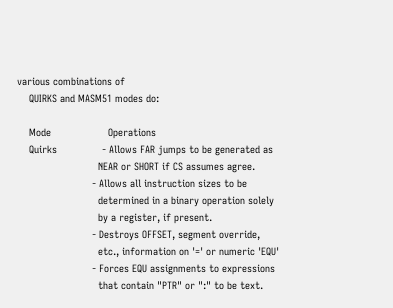various combinations of
    QUIRKS and MASM51 modes do:

    Mode                   Operations
    Quirks               - Allows FAR jumps to be generated as
                           NEAR or SHORT if CS assumes agree.
                         - Allows all instruction sizes to be
                           determined in a binary operation solely
                           by a register, if present.
                         - Destroys OFFSET, segment override,
                           etc., information on '=' or numeric 'EQU'
                         - Forces EQU assignments to expressions
                           that contain "PTR" or ":" to be text.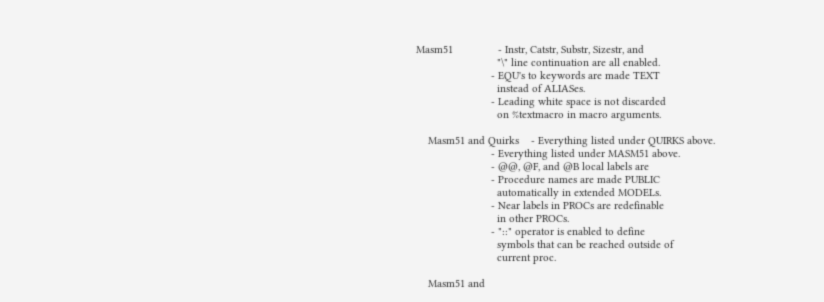Masm51               - Instr, Catstr, Substr, Sizestr, and
                           "\" line continuation are all enabled.
                         - EQU's to keywords are made TEXT
                           instead of ALIASes.
                         - Leading white space is not discarded
                           on %textmacro in macro arguments.

    Masm51 and Quirks    - Everything listed under QUIRKS above.
                         - Everything listed under MASM51 above.
                         - @@, @F, and @B local labels are
                         - Procedure names are made PUBLIC
                           automatically in extended MODELs.
                         - Near labels in PROCs are redefinable
                           in other PROCs.
                         - "::" operator is enabled to define
                           symbols that can be reached outside of
                           current proc.

    Masm51 and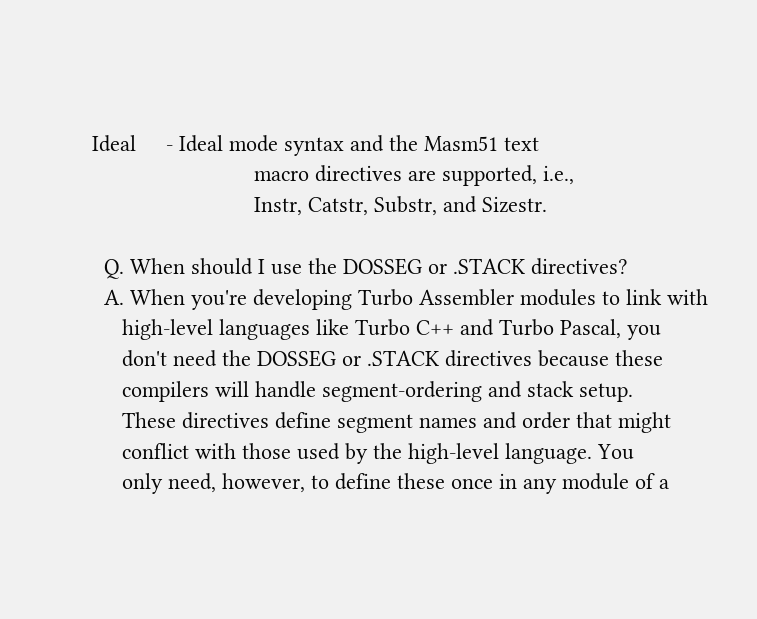Ideal     - Ideal mode syntax and the Masm51 text
                           macro directives are supported, i.e.,
                           Instr, Catstr, Substr, and Sizestr.

  Q. When should I use the DOSSEG or .STACK directives?
  A. When you're developing Turbo Assembler modules to link with
     high-level languages like Turbo C++ and Turbo Pascal, you
     don't need the DOSSEG or .STACK directives because these
     compilers will handle segment-ordering and stack setup.
     These directives define segment names and order that might
     conflict with those used by the high-level language. You
     only need, however, to define these once in any module of a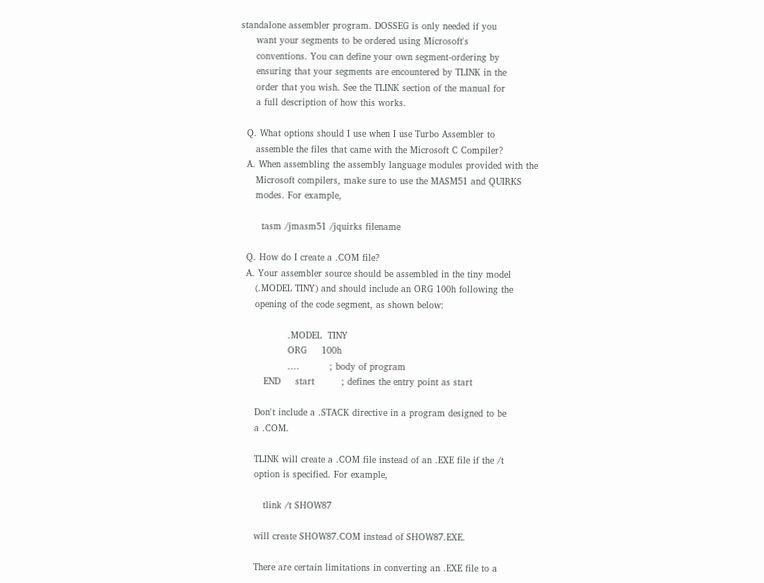standalone assembler program. DOSSEG is only needed if you
     want your segments to be ordered using Microsoft's
     conventions. You can define your own segment-ordering by
     ensuring that your segments are encountered by TLINK in the
     order that you wish. See the TLINK section of the manual for
     a full description of how this works.

  Q. What options should I use when I use Turbo Assembler to
     assemble the files that came with the Microsoft C Compiler?
  A. When assembling the assembly language modules provided with the
     Microsoft compilers, make sure to use the MASM51 and QUIRKS
     modes. For example,

       tasm /jmasm51 /jquirks filename

  Q. How do I create a .COM file?
  A. Your assembler source should be assembled in the tiny model
     (.MODEL TINY) and should include an ORG 100h following the
     opening of the code segment, as shown below:

                .MODEL  TINY
                ORG     100h
                ....          ; body of program
        END     start         ; defines the entry point as start

     Don't include a .STACK directive in a program designed to be
     a .COM.

     TLINK will create a .COM file instead of an .EXE file if the /t
     option is specified. For example,

        tlink /t SHOW87

     will create SHOW87.COM instead of SHOW87.EXE.

     There are certain limitations in converting an .EXE file to a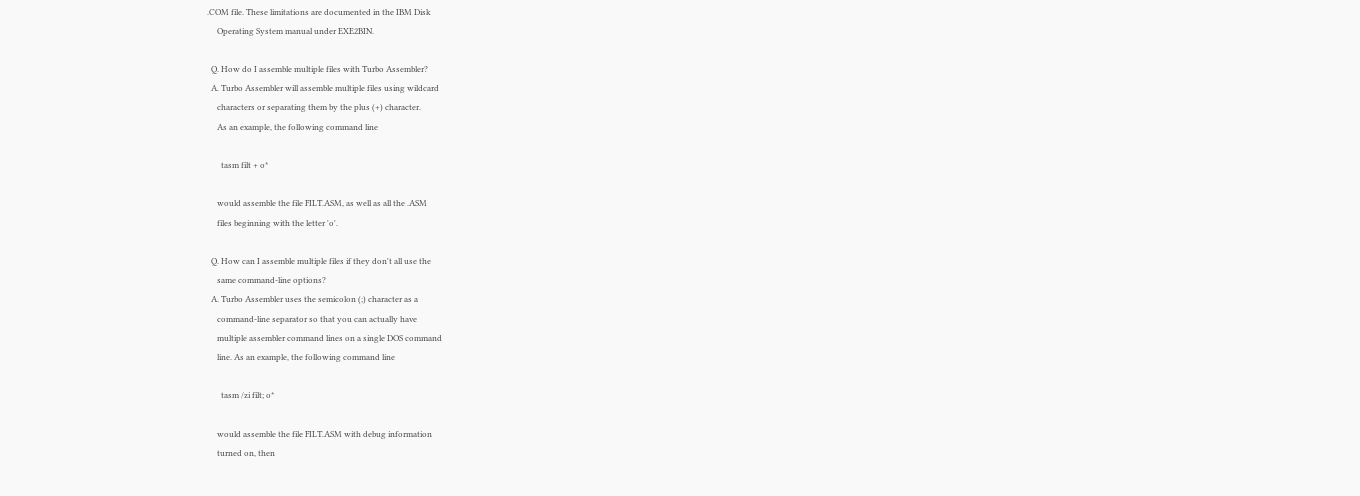.COM file. These limitations are documented in the IBM Disk
     Operating System manual under EXE2BIN.

  Q. How do I assemble multiple files with Turbo Assembler?
  A. Turbo Assembler will assemble multiple files using wildcard
     characters or separating them by the plus (+) character.
     As an example, the following command line

       tasm filt + o*

     would assemble the file FILT.ASM, as well as all the .ASM
     files beginning with the letter 'o'.

  Q. How can I assemble multiple files if they don't all use the
     same command-line options?
  A. Turbo Assembler uses the semicolon (;) character as a
     command-line separator so that you can actually have
     multiple assembler command lines on a single DOS command
     line. As an example, the following command line

       tasm /zi filt; o*

     would assemble the file FILT.ASM with debug information
     turned on, then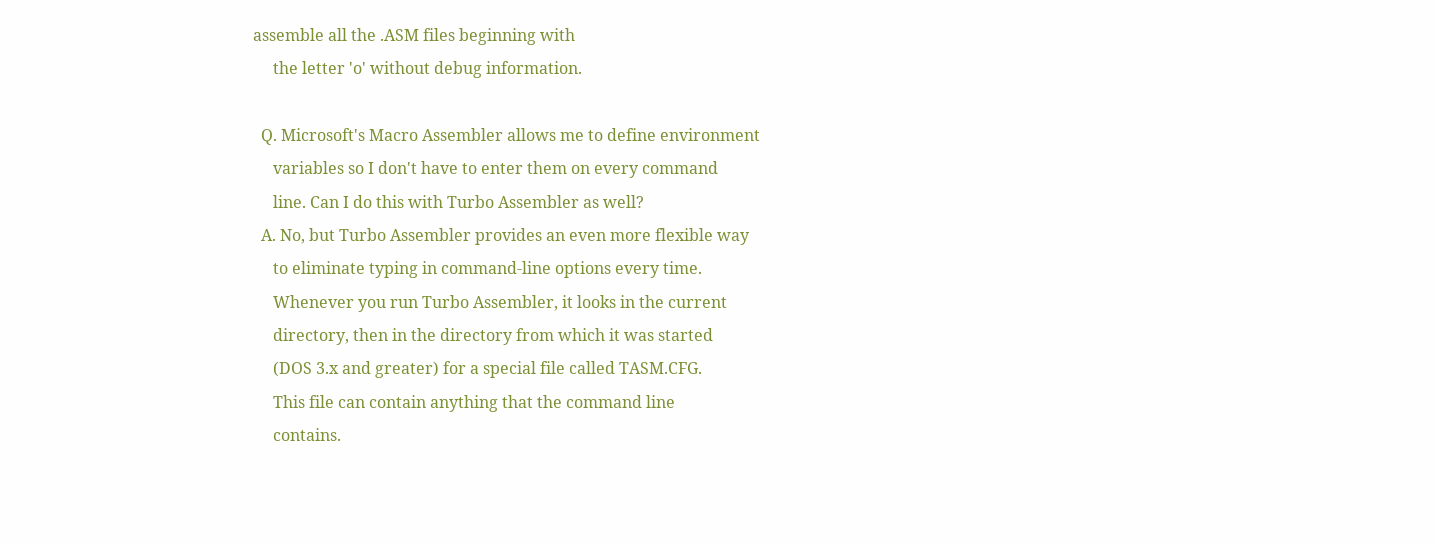assemble all the .ASM files beginning with
     the letter 'o' without debug information.

  Q. Microsoft's Macro Assembler allows me to define environment
     variables so I don't have to enter them on every command
     line. Can I do this with Turbo Assembler as well?
  A. No, but Turbo Assembler provides an even more flexible way
     to eliminate typing in command-line options every time.
     Whenever you run Turbo Assembler, it looks in the current
     directory, then in the directory from which it was started
     (DOS 3.x and greater) for a special file called TASM.CFG.
     This file can contain anything that the command line
     contains.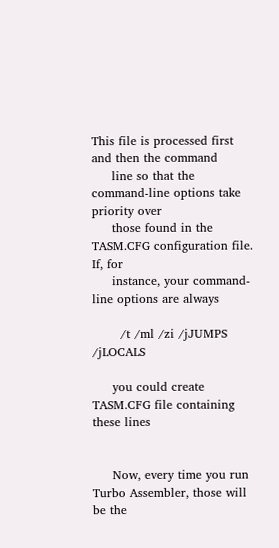This file is processed first and then the command
     line so that the command-line options take priority over
     those found in the TASM.CFG configuration file. If, for
     instance, your command-line options are always

       /t /ml /zi /jJUMPS /jLOCALS

     you could create TASM.CFG file containing these lines


     Now, every time you run Turbo Assembler, those will be the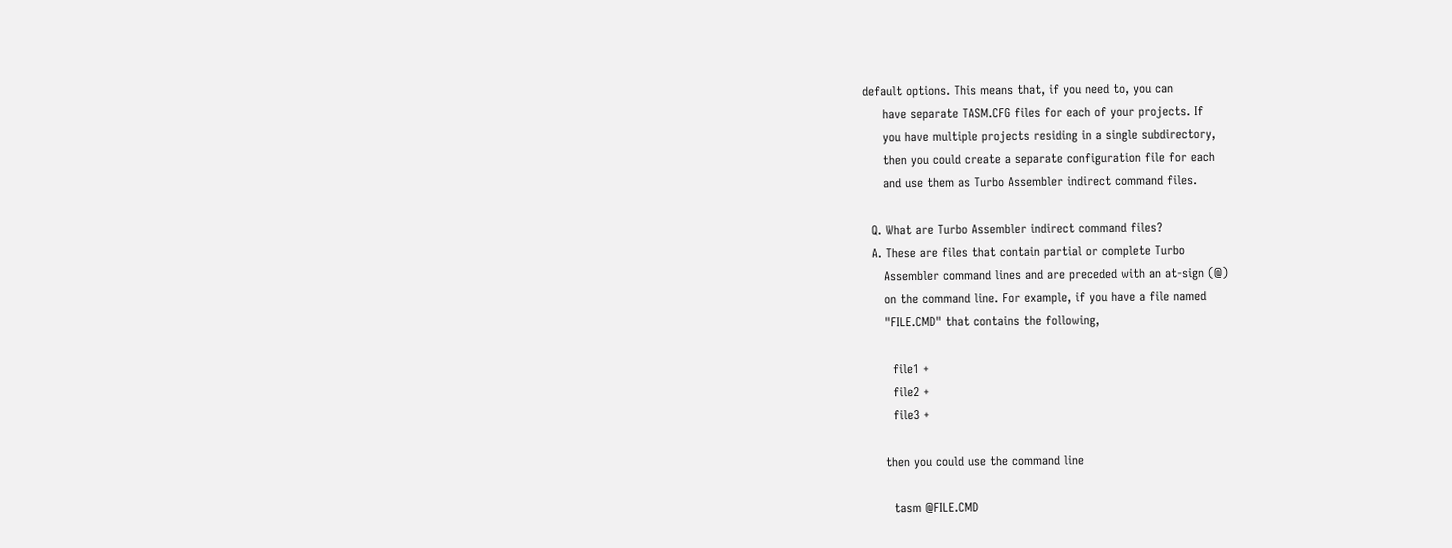default options. This means that, if you need to, you can
     have separate TASM.CFG files for each of your projects. If
     you have multiple projects residing in a single subdirectory,
     then you could create a separate configuration file for each
     and use them as Turbo Assembler indirect command files.

  Q. What are Turbo Assembler indirect command files?
  A. These are files that contain partial or complete Turbo
     Assembler command lines and are preceded with an at-sign (@)
     on the command line. For example, if you have a file named
     "FILE.CMD" that contains the following,

       file1 +
       file2 +
       file3 +

     then you could use the command line

       tasm @FILE.CMD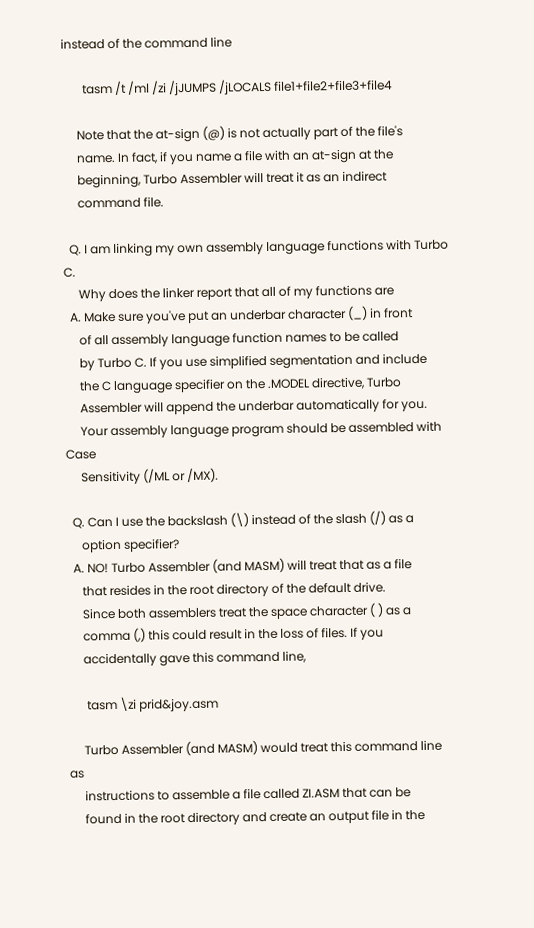instead of the command line

       tasm /t /ml /zi /jJUMPS /jLOCALS file1+file2+file3+file4

     Note that the at-sign (@) is not actually part of the file's
     name. In fact, if you name a file with an at-sign at the
     beginning, Turbo Assembler will treat it as an indirect
     command file.

  Q. I am linking my own assembly language functions with Turbo C.
     Why does the linker report that all of my functions are
  A. Make sure you've put an underbar character (_) in front
     of all assembly language function names to be called
     by Turbo C. If you use simplified segmentation and include
     the C language specifier on the .MODEL directive, Turbo
     Assembler will append the underbar automatically for you.
     Your assembly language program should be assembled with Case
     Sensitivity (/ML or /MX).

  Q. Can I use the backslash (\) instead of the slash (/) as a
     option specifier?
  A. NO! Turbo Assembler (and MASM) will treat that as a file
     that resides in the root directory of the default drive.
     Since both assemblers treat the space character ( ) as a
     comma (,) this could result in the loss of files. If you
     accidentally gave this command line,

      tasm \zi prid&joy.asm

     Turbo Assembler (and MASM) would treat this command line as
     instructions to assemble a file called ZI.ASM that can be
     found in the root directory and create an output file in the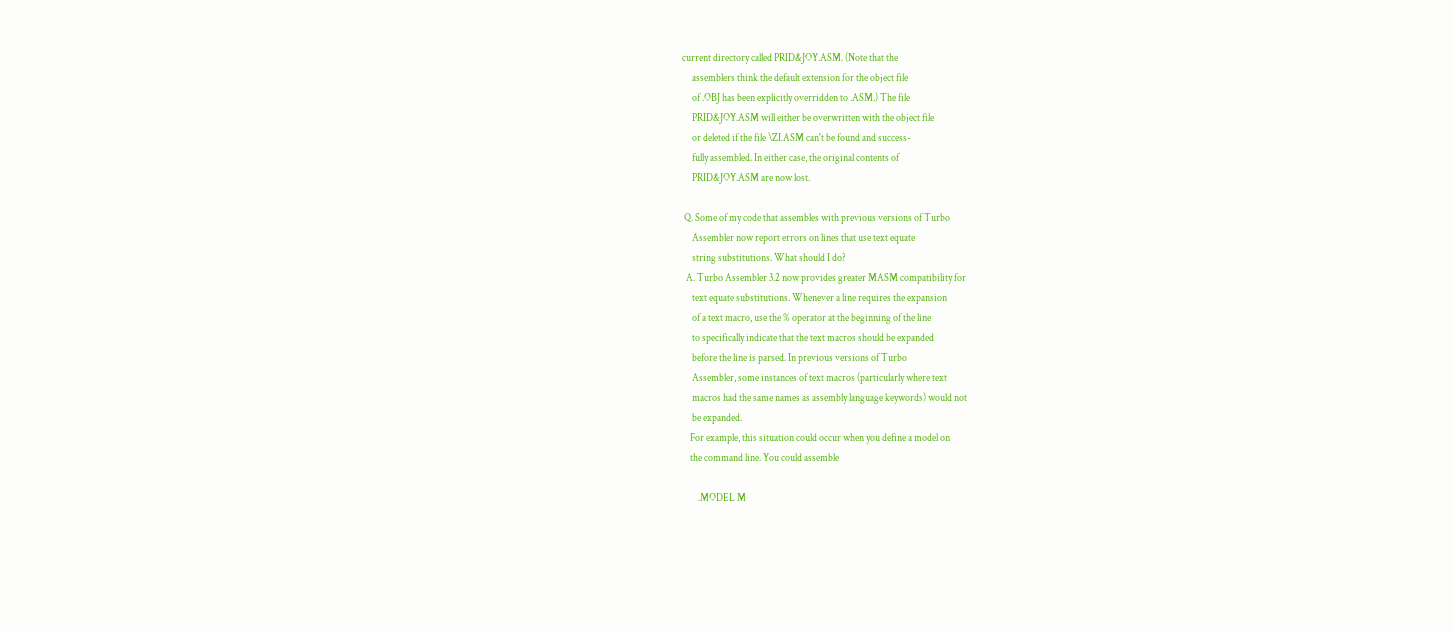current directory called PRID&JOY.ASM. (Note that the
     assemblers think the default extension for the object file
     of .OBJ has been explicitly overridden to .ASM.) The file
     PRID&JOY.ASM will either be overwritten with the object file
     or deleted if the file \ZI.ASM can't be found and success-
     fully assembled. In either case, the original contents of
     PRID&JOY.ASM are now lost.

 Q. Some of my code that assembles with previous versions of Turbo
     Assembler now report errors on lines that use text equate
     string substitutions. What should I do?
  A. Turbo Assembler 3.2 now provides greater MASM compatibility for
     text equate substitutions. Whenever a line requires the expansion
     of a text macro, use the % operator at the beginning of the line
     to specifically indicate that the text macros should be expanded
     before the line is parsed. In previous versions of Turbo
     Assembler, some instances of text macros (particularly where text
     macros had the same names as assembly language keywords) would not
     be expanded.
    For example, this situation could occur when you define a model on
    the command line. You could assemble

        .MODEL M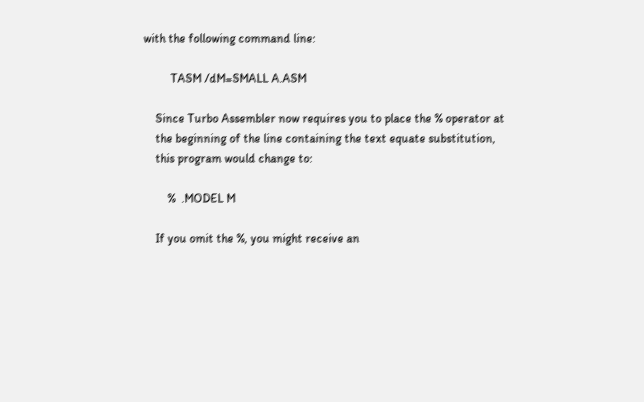with the following command line:

         TASM /dM=SMALL A.ASM

    Since Turbo Assembler now requires you to place the % operator at
    the beginning of the line containing the text equate substitution,
    this program would change to:

        %  .MODEL M

    If you omit the %, you might receive an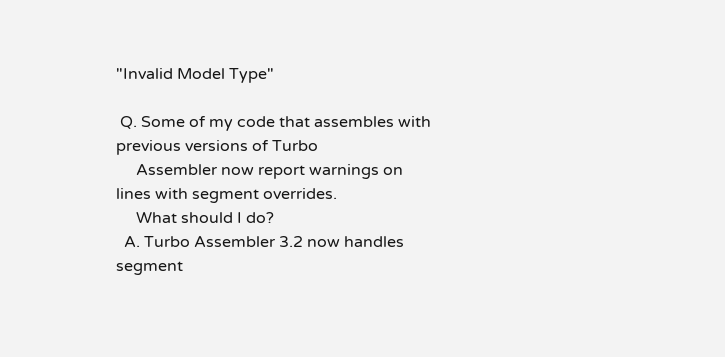"Invalid Model Type"

 Q. Some of my code that assembles with previous versions of Turbo
     Assembler now report warnings on lines with segment overrides.
     What should I do?
  A. Turbo Assembler 3.2 now handles segment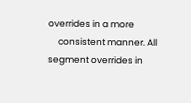overrides in a more
     consistent manner. All segment overrides in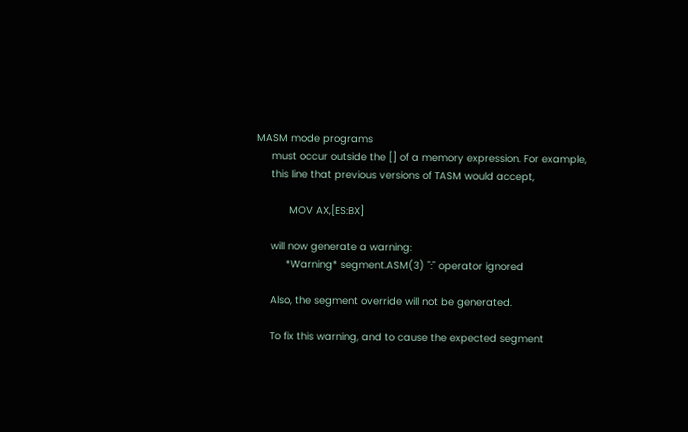MASM mode programs
     must occur outside the [] of a memory expression. For example,
     this line that previous versions of TASM would accept,

           MOV AX,[ES:BX]

     will now generate a warning:
          *Warning* segment.ASM(3) ":" operator ignored

     Also, the segment override will not be generated.

     To fix this warning, and to cause the expected segment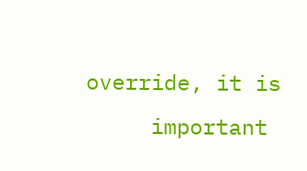override, it is
     important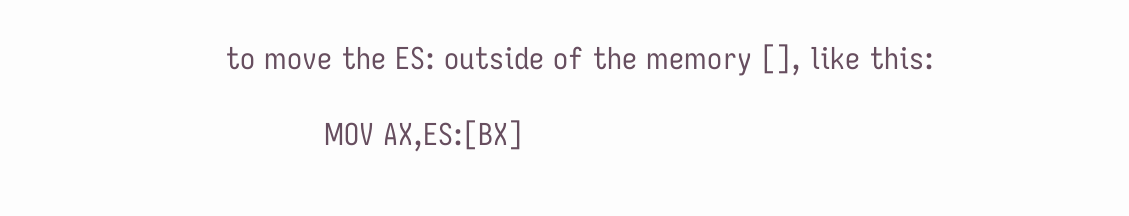to move the ES: outside of the memory [], like this:

           MOV AX,ES:[BX]